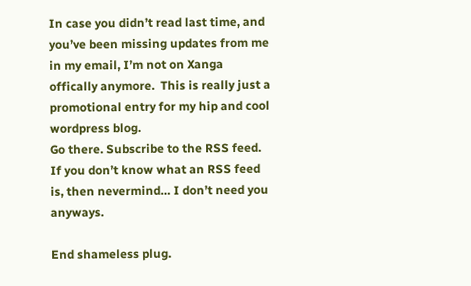In case you didn’t read last time, and you’ve been missing updates from me in my email, I’m not on Xanga offically anymore.  This is really just a promotional entry for my hip and cool wordpress blog.
Go there. Subscribe to the RSS feed.  If you don’t know what an RSS feed is, then nevermind… I don’t need you anyways.

End shameless plug.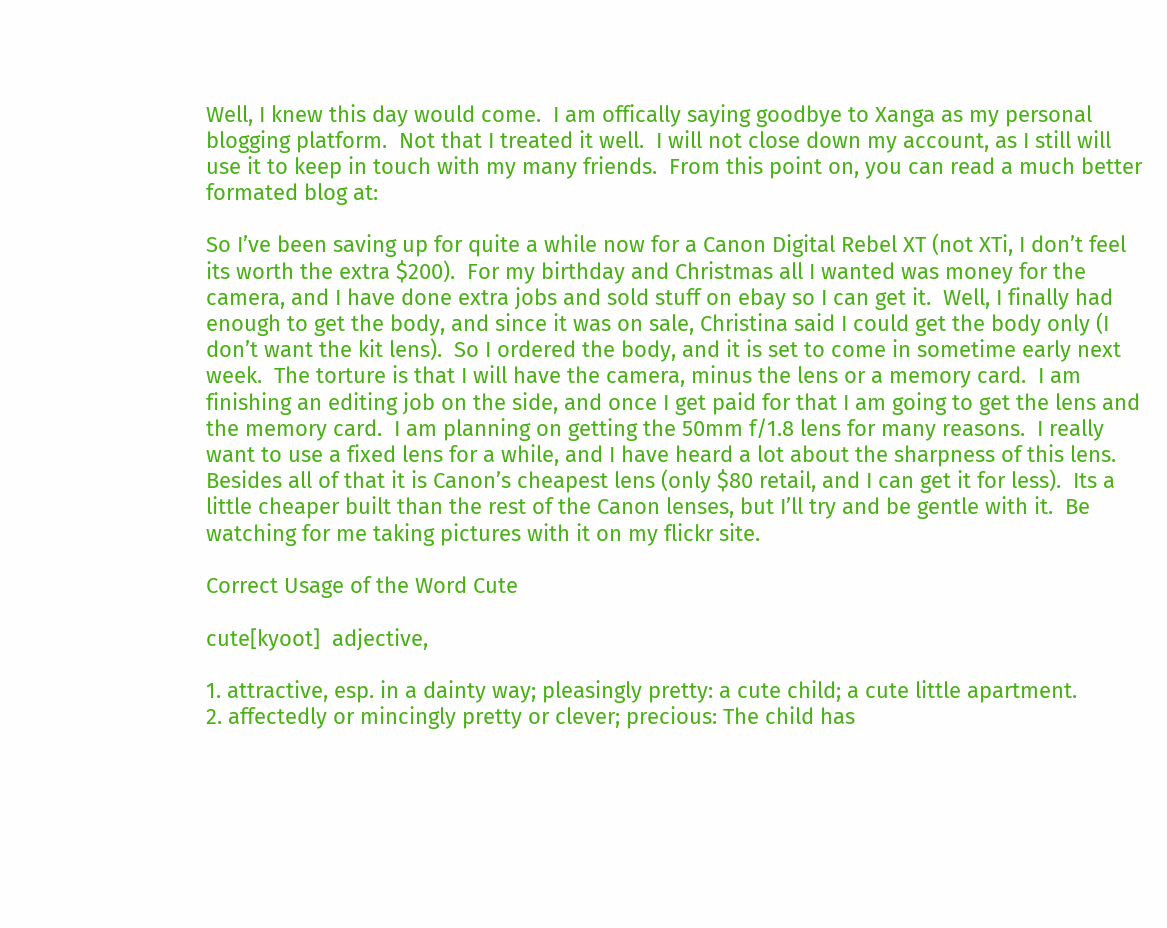Well, I knew this day would come.  I am offically saying goodbye to Xanga as my personal blogging platform.  Not that I treated it well.  I will not close down my account, as I still will use it to keep in touch with my many friends.  From this point on, you can read a much better formated blog at:

So I’ve been saving up for quite a while now for a Canon Digital Rebel XT (not XTi, I don’t feel its worth the extra $200).  For my birthday and Christmas all I wanted was money for the camera, and I have done extra jobs and sold stuff on ebay so I can get it.  Well, I finally had enough to get the body, and since it was on sale, Christina said I could get the body only (I don’t want the kit lens).  So I ordered the body, and it is set to come in sometime early next week.  The torture is that I will have the camera, minus the lens or a memory card.  I am finishing an editing job on the side, and once I get paid for that I am going to get the lens and the memory card.  I am planning on getting the 50mm f/1.8 lens for many reasons.  I really want to use a fixed lens for a while, and I have heard a lot about the sharpness of this lens.  Besides all of that it is Canon’s cheapest lens (only $80 retail, and I can get it for less).  Its a little cheaper built than the rest of the Canon lenses, but I’ll try and be gentle with it.  Be watching for me taking pictures with it on my flickr site.

Correct Usage of the Word Cute

cute[kyoot]  adjective,

1. attractive, esp. in a dainty way; pleasingly pretty: a cute child; a cute little apartment.
2. affectedly or mincingly pretty or clever; precious: The child has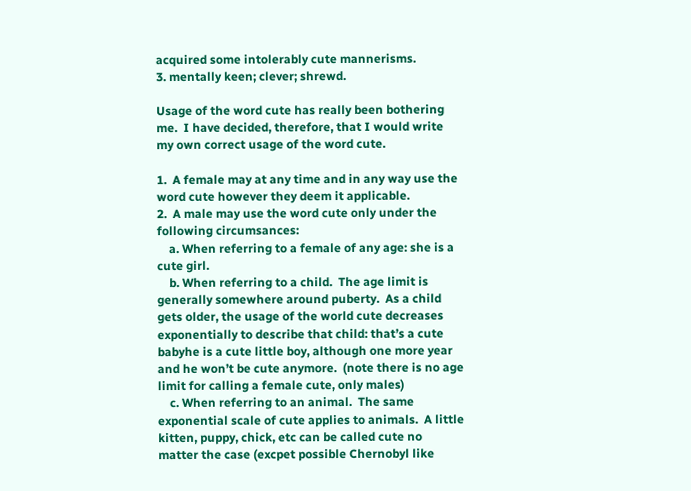acquired some intolerably cute mannerisms.
3. mentally keen; clever; shrewd.

Usage of the word cute has really been bothering me.  I have decided, therefore, that I would write my own correct usage of the word cute.

1.  A female may at any time and in any way use the word cute however they deem it applicable.
2.  A male may use the word cute only under the following circumsances:
    a. When referring to a female of any age: she is a cute girl.
    b. When referring to a child.  The age limit is generally somewhere around puberty.  As a child gets older, the usage of the world cute decreases exponentially to describe that child: that’s a cute babyhe is a cute little boy, although one more year and he won’t be cute anymore.  (note there is no age limit for calling a female cute, only males)
    c. When referring to an animal.  The same exponential scale of cute applies to animals.  A little kitten, puppy, chick, etc can be called cute no matter the case (excpet possible Chernobyl like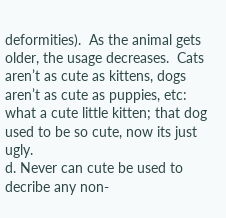deformities).  As the animal gets older, the usage decreases.  Cats aren’t as cute as kittens, dogs aren’t as cute as puppies, etc: what a cute little kitten; that dog used to be so cute, now its just ugly.
d. Never can cute be used to decribe any non-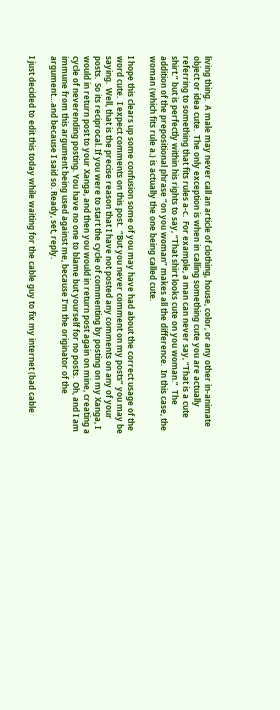living thing.  A male may never call an article of clothing, house, color, or any other in-animate object or idea cute.  The only exception is when in calling something cute you are actually referring to something that fits rules a-c.  For example, a man can never say, “That is a cute shirt.” but is perfectly within his rights to say, “That shirt looks cute on you woman.”  The addition of the prepositional phrase “on you woman” makes all the difference.  In this case, the woman (which fits rule a.) is actually the one being called cute.

I hope this clears up some confusion some of you may have had about the correct usage of the word cute.  I expect comments on this post.  “But you never comment on my posts” you may be saying.  Well, that is the precise reason that I have not posted any comments on any of your posts.  So its reciprocal. If you were to start the cycle of commenting by posting on my Xanga, I would in return post to your Xanga, and then you would in return post again on mine, creating a cycle of neverending posting. You have no one to blame but yourself for no posts.  Oh, and I am immune from this argument being used against me, because I’m the originator of the argument…and because I said so. Ready, set, reply.

I just decided to edit this today while waiting for the cable guy to fix my internet (bad cable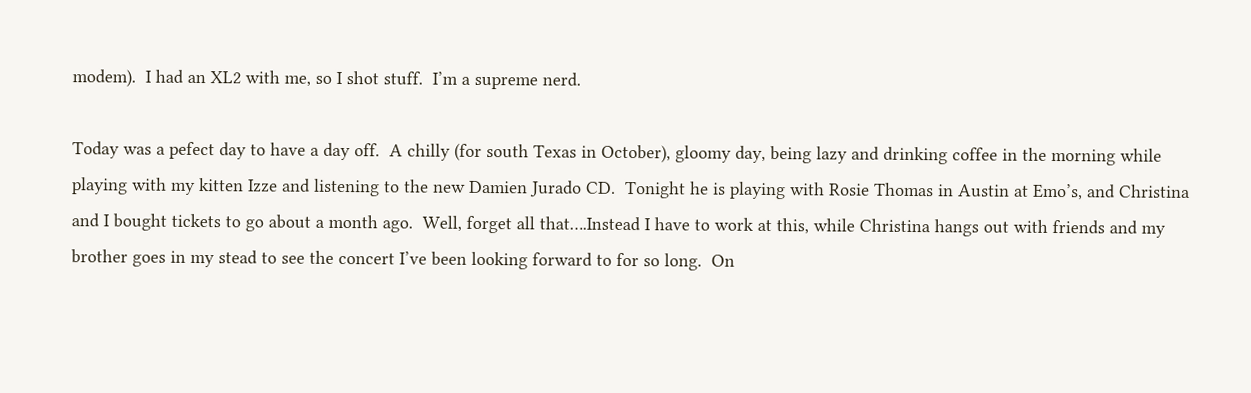modem).  I had an XL2 with me, so I shot stuff.  I’m a supreme nerd.

Today was a pefect day to have a day off.  A chilly (for south Texas in October), gloomy day, being lazy and drinking coffee in the morning while playing with my kitten Izze and listening to the new Damien Jurado CD.  Tonight he is playing with Rosie Thomas in Austin at Emo’s, and Christina and I bought tickets to go about a month ago.  Well, forget all that….Instead I have to work at this, while Christina hangs out with friends and my brother goes in my stead to see the concert I’ve been looking forward to for so long.  On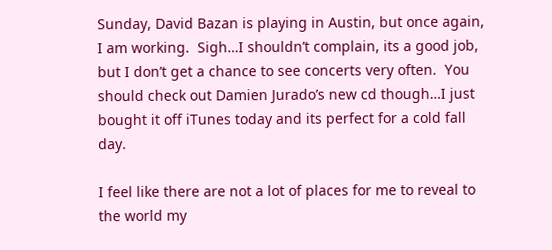Sunday, David Bazan is playing in Austin, but once again, I am working.  Sigh…I shouldn’t complain, its a good job, but I don’t get a chance to see concerts very often.  You should check out Damien Jurado’s new cd though…I just bought it off iTunes today and its perfect for a cold fall day.

I feel like there are not a lot of places for me to reveal to the world my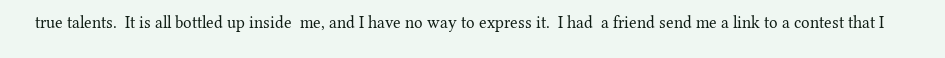true talents.  It is all bottled up inside  me, and I have no way to express it.  I had  a friend send me a link to a contest that I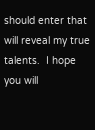should enter that will reveal my true talents.  I hope you will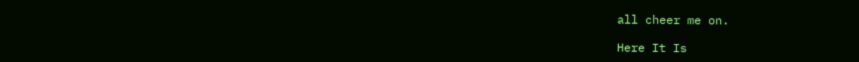all cheer me on.

Here It Is